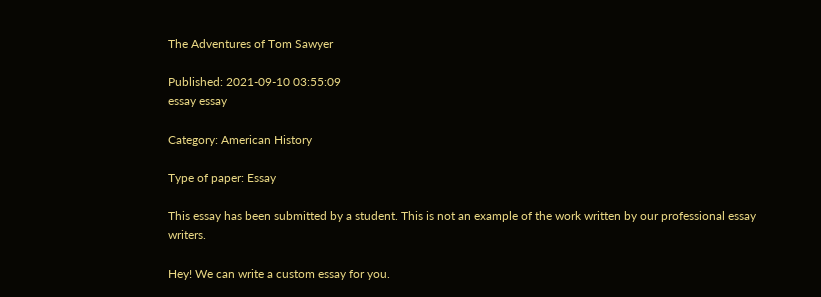The Adventures of Tom Sawyer

Published: 2021-09-10 03:55:09
essay essay

Category: American History

Type of paper: Essay

This essay has been submitted by a student. This is not an example of the work written by our professional essay writers.

Hey! We can write a custom essay for you.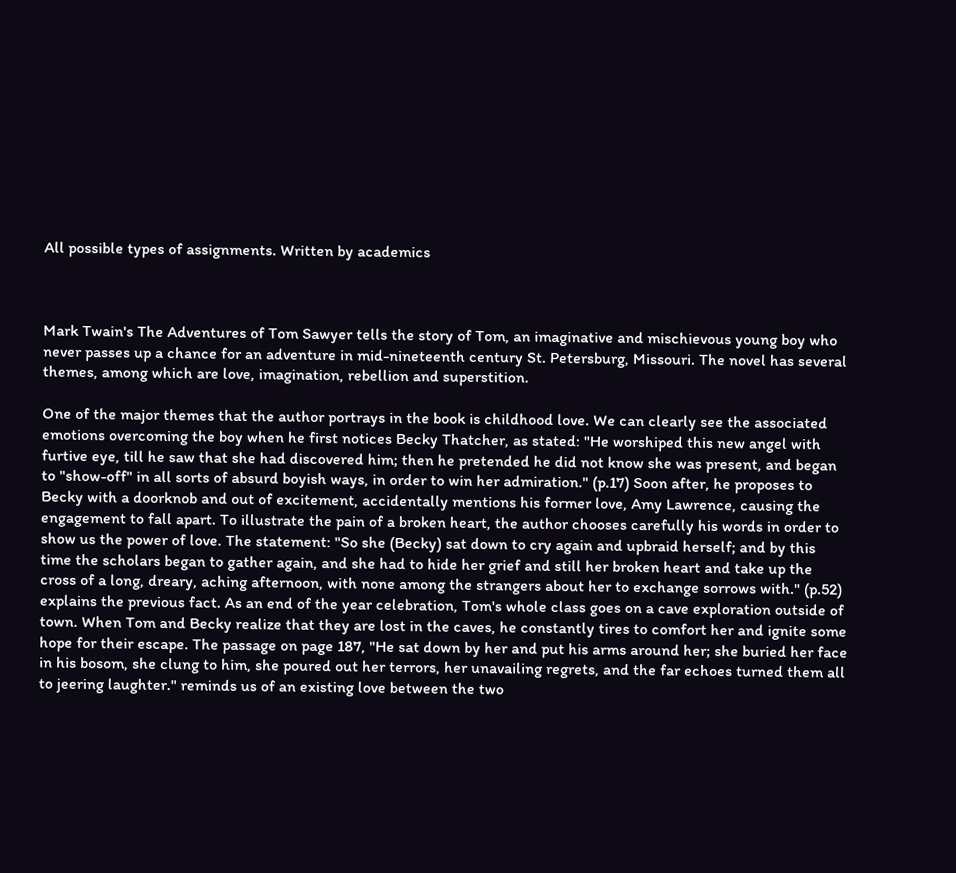All possible types of assignments. Written by academics



Mark Twain's The Adventures of Tom Sawyer tells the story of Tom, an imaginative and mischievous young boy who never passes up a chance for an adventure in mid-nineteenth century St. Petersburg, Missouri. The novel has several themes, among which are love, imagination, rebellion and superstition.

One of the major themes that the author portrays in the book is childhood love. We can clearly see the associated emotions overcoming the boy when he first notices Becky Thatcher, as stated: "He worshiped this new angel with furtive eye, till he saw that she had discovered him; then he pretended he did not know she was present, and began to "show-off" in all sorts of absurd boyish ways, in order to win her admiration." (p.17) Soon after, he proposes to Becky with a doorknob and out of excitement, accidentally mentions his former love, Amy Lawrence, causing the engagement to fall apart. To illustrate the pain of a broken heart, the author chooses carefully his words in order to show us the power of love. The statement: "So she (Becky) sat down to cry again and upbraid herself; and by this time the scholars began to gather again, and she had to hide her grief and still her broken heart and take up the cross of a long, dreary, aching afternoon, with none among the strangers about her to exchange sorrows with." (p.52) explains the previous fact. As an end of the year celebration, Tom's whole class goes on a cave exploration outside of town. When Tom and Becky realize that they are lost in the caves, he constantly tires to comfort her and ignite some hope for their escape. The passage on page 187, "He sat down by her and put his arms around her; she buried her face in his bosom, she clung to him, she poured out her terrors, her unavailing regrets, and the far echoes turned them all to jeering laughter." reminds us of an existing love between the two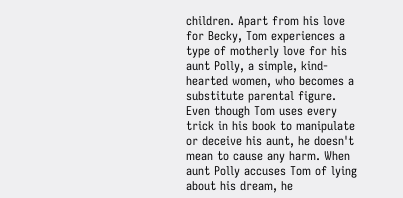children. Apart from his love for Becky, Tom experiences a type of motherly love for his aunt Polly, a simple, kind-hearted women, who becomes a substitute parental figure. Even though Tom uses every trick in his book to manipulate or deceive his aunt, he doesn't mean to cause any harm. When aunt Polly accuses Tom of lying about his dream, he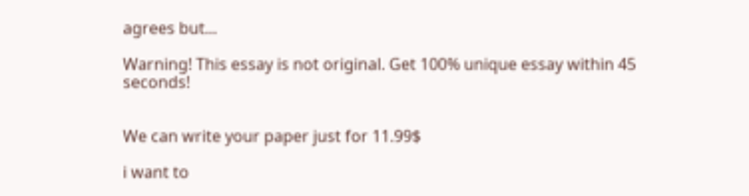agrees but...

Warning! This essay is not original. Get 100% unique essay within 45 seconds!


We can write your paper just for 11.99$

i want to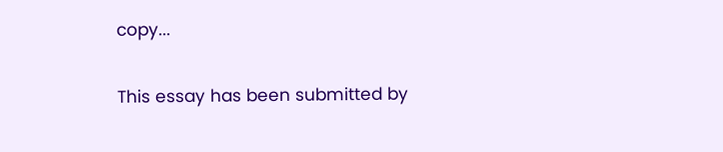copy...

This essay has been submitted by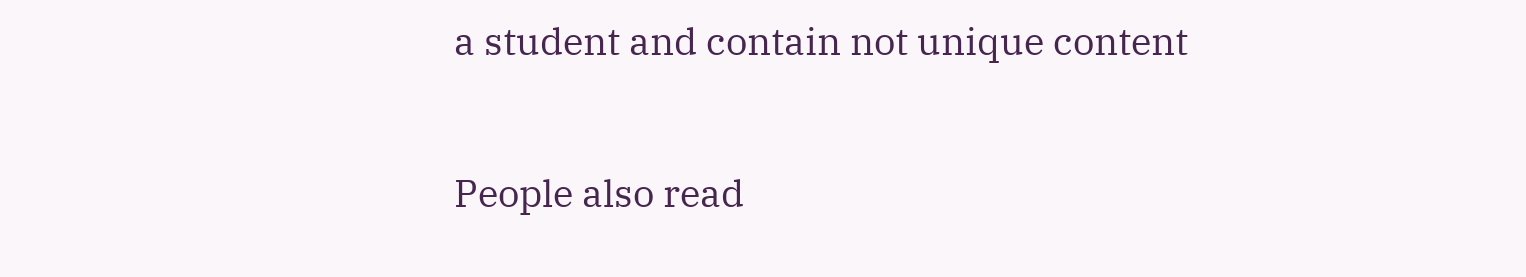a student and contain not unique content

People also read